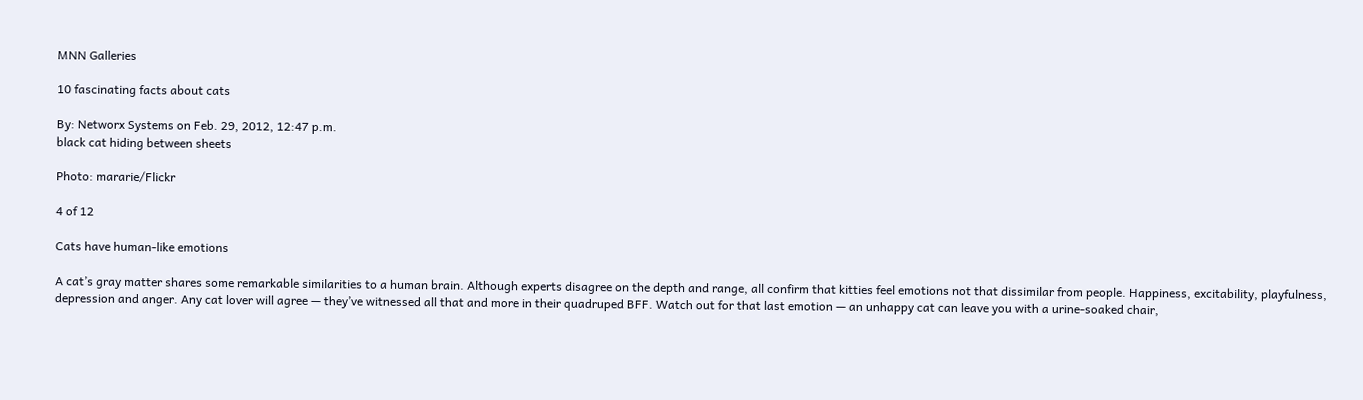MNN Galleries

10 fascinating facts about cats

By: Networx Systems on Feb. 29, 2012, 12:47 p.m.
black cat hiding between sheets

Photo: mararie/Flickr

4 of 12

Cats have human-like emotions

A cat’s gray matter shares some remarkable similarities to a human brain. Although experts disagree on the depth and range, all confirm that kitties feel emotions not that dissimilar from people. Happiness, excitability, playfulness, depression and anger. Any cat lover will agree — they’ve witnessed all that and more in their quadruped BFF. Watch out for that last emotion — an unhappy cat can leave you with a urine-soaked chair,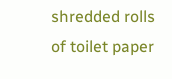shredded rolls of toilet paper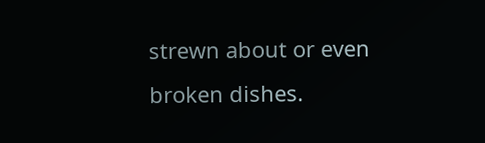strewn about or even broken dishes.